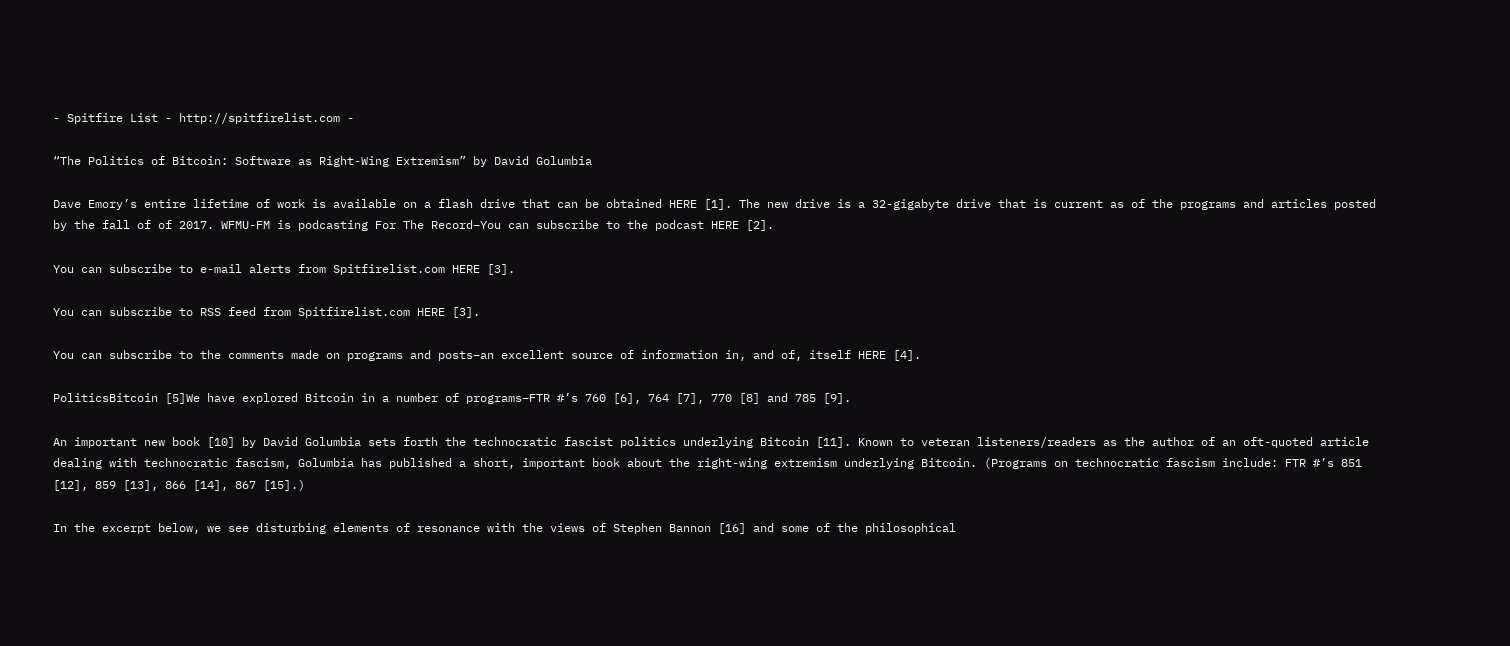- Spitfire List - http://spitfirelist.com -

“The Politics of Bitcoin: Software as Right-Wing Extremism” by David Golumbia

Dave Emory’s entire lifetime of work is available on a flash drive that can be obtained HERE [1]. The new drive is a 32-gigabyte drive that is current as of the programs and articles posted by the fall of of 2017. WFMU-FM is podcasting For The Record–You can subscribe to the podcast HERE [2].

You can subscribe to e-mail alerts from Spitfirelist.com HERE [3].

You can subscribe to RSS feed from Spitfirelist.com HERE [3].

You can subscribe to the comments made on programs and posts–an excellent source of information in, and of, itself HERE [4].

PoliticsBitcoin [5]We have explored Bitcoin in a number of programs–FTR #’s 760 [6], 764 [7], 770 [8] and 785 [9].

An important new book [10] by David Golumbia sets forth the technocratic fascist politics underlying Bitcoin [11]. Known to veteran listeners/readers as the author of an oft-quoted article dealing with technocratic fascism, Golumbia has published a short, important book about the right-wing extremism underlying Bitcoin. (Programs on technocratic fascism include: FTR #’s 851 [12], 859 [13], 866 [14], 867 [15].)

In the excerpt below, we see disturbing elements of resonance with the views of Stephen Bannon [16] and some of the philosophical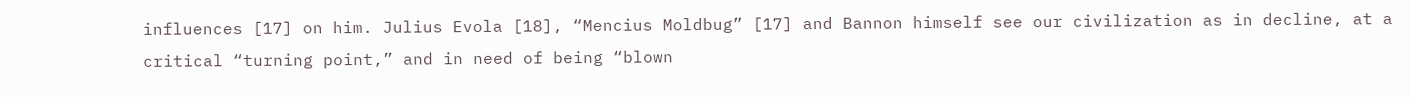influences [17] on him. Julius Evola [18], “Mencius Moldbug” [17] and Bannon himself see our civilization as in decline, at a critical “turning point,” and in need of being “blown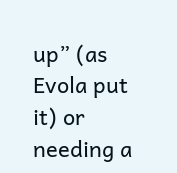up” (as Evola put it) or needing a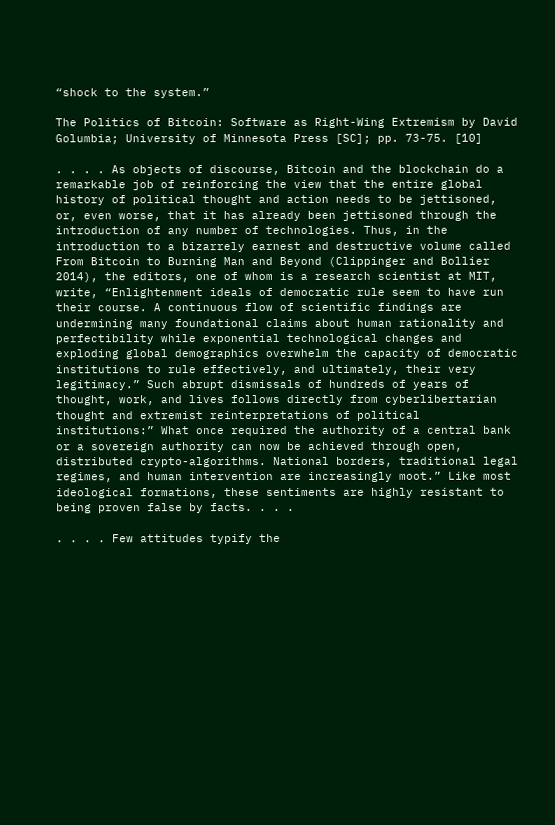“shock to the system.”

The Politics of Bitcoin: Software as Right-Wing Extremism by David Golumbia; University of Minnesota Press [SC]; pp. 73-75. [10]

. . . . As objects of discourse, Bitcoin and the blockchain do a remarkable job of reinforcing the view that the entire global history of political thought and action needs to be jettisoned, or, even worse, that it has already been jettisoned through the introduction of any number of technologies. Thus, in the introduction to a bizarrely earnest and destructive volume called From Bitcoin to Burning Man and Beyond (Clippinger and Bollier 2014), the editors, one of whom is a research scientist at MIT, write, “Enlightenment ideals of democratic rule seem to have run their course. A continuous flow of scientific findings are undermining many foundational claims about human rationality and perfectibility while exponential technological changes and exploding global demographics overwhelm the capacity of democratic institutions to rule effectively, and ultimately, their very legitimacy.” Such abrupt dismissals of hundreds of years of thought, work, and lives follows directly from cyberlibertarian thought and extremist reinterpretations of political institutions:” What once required the authority of a central bank or a sovereign authority can now be achieved through open, distributed crypto-algorithms. National borders, traditional legal regimes, and human intervention are increasingly moot.” Like most ideological formations, these sentiments are highly resistant to being proven false by facts. . . .

. . . . Few attitudes typify the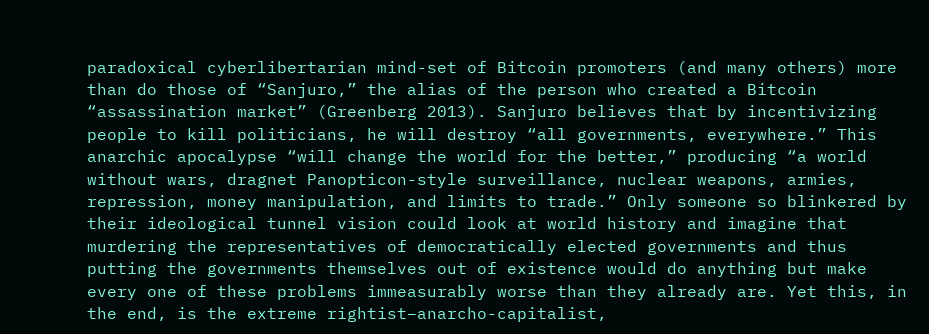paradoxical cyberlibertarian mind-set of Bitcoin promoters (and many others) more than do those of “Sanjuro,” the alias of the person who created a Bitcoin “assassination market” (Greenberg 2013). Sanjuro believes that by incentivizing people to kill politicians, he will destroy “all governments, everywhere.” This anarchic apocalypse “will change the world for the better,” producing “a world without wars, dragnet Panopticon-style surveillance, nuclear weapons, armies, repression, money manipulation, and limits to trade.” Only someone so blinkered by their ideological tunnel vision could look at world history and imagine that murdering the representatives of democratically elected governments and thus putting the governments themselves out of existence would do anything but make every one of these problems immeasurably worse than they already are. Yet this, in the end, is the extreme rightist–anarcho-capitalist,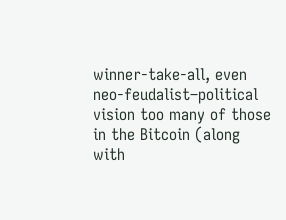winner-take-all, even neo-feudalist–political vision too many of those in the Bitcoin (along with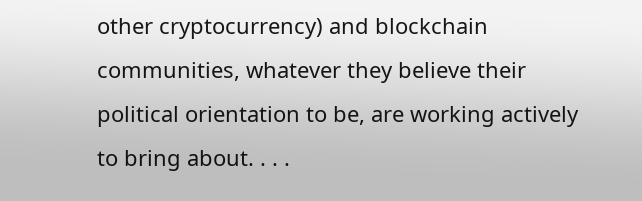other cryptocurrency) and blockchain communities, whatever they believe their political orientation to be, are working actively to bring about. . . .